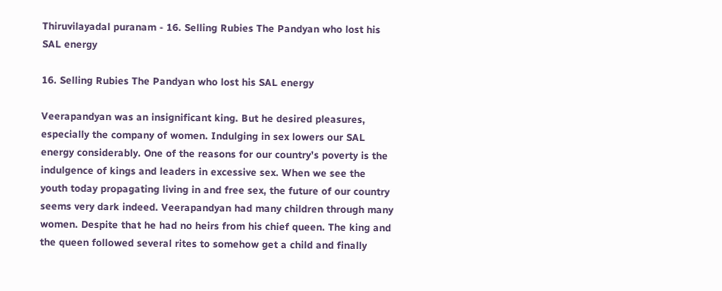Thiruvilayadal puranam - 16. Selling Rubies The Pandyan who lost his SAL energy

16. Selling Rubies The Pandyan who lost his SAL energy

Veerapandyan was an insignificant king. But he desired pleasures, especially the company of women. Indulging in sex lowers our SAL energy considerably. One of the reasons for our country’s poverty is the indulgence of kings and leaders in excessive sex. When we see the youth today propagating living in and free sex, the future of our country seems very dark indeed. Veerapandyan had many children through many women. Despite that he had no heirs from his chief queen. The king and the queen followed several rites to somehow get a child and finally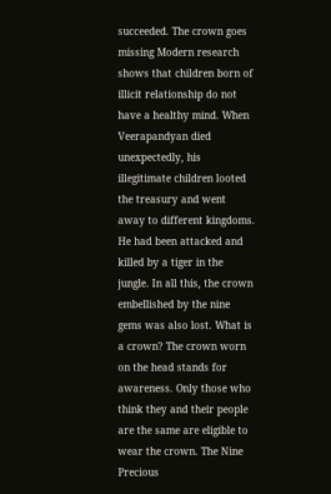succeeded. The crown goes missing Modern research shows that children born of illicit relationship do not have a healthy mind. When Veerapandyan died unexpectedly, his illegitimate children looted the treasury and went away to different kingdoms. He had been attacked and killed by a tiger in the jungle. In all this, the crown embellished by the nine gems was also lost. What is a crown? The crown worn on the head stands for awareness. Only those who think they and their people are the same are eligible to wear the crown. The Nine Precious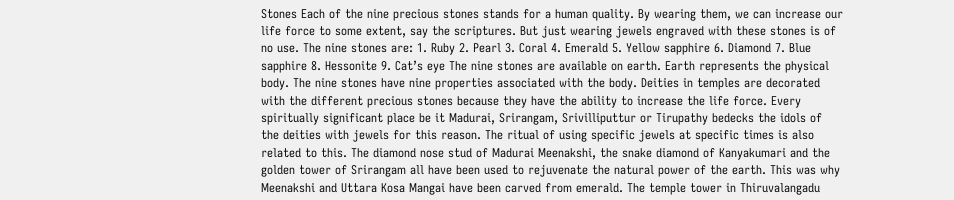Stones Each of the nine precious stones stands for a human quality. By wearing them, we can increase our life force to some extent, say the scriptures. But just wearing jewels engraved with these stones is of no use. The nine stones are: 1. Ruby 2. Pearl 3. Coral 4. Emerald 5. Yellow sapphire 6. Diamond 7. Blue sapphire 8. Hessonite 9. Cat’s eye The nine stones are available on earth. Earth represents the physical body. The nine stones have nine properties associated with the body. Deities in temples are decorated with the different precious stones because they have the ability to increase the life force. Every spiritually significant place be it Madurai, Srirangam, Srivilliputtur or Tirupathy bedecks the idols of the deities with jewels for this reason. The ritual of using specific jewels at specific times is also related to this. The diamond nose stud of Madurai Meenakshi, the snake diamond of Kanyakumari and the golden tower of Srirangam all have been used to rejuvenate the natural power of the earth. This was why Meenakshi and Uttara Kosa Mangai have been carved from emerald. The temple tower in Thiruvalangadu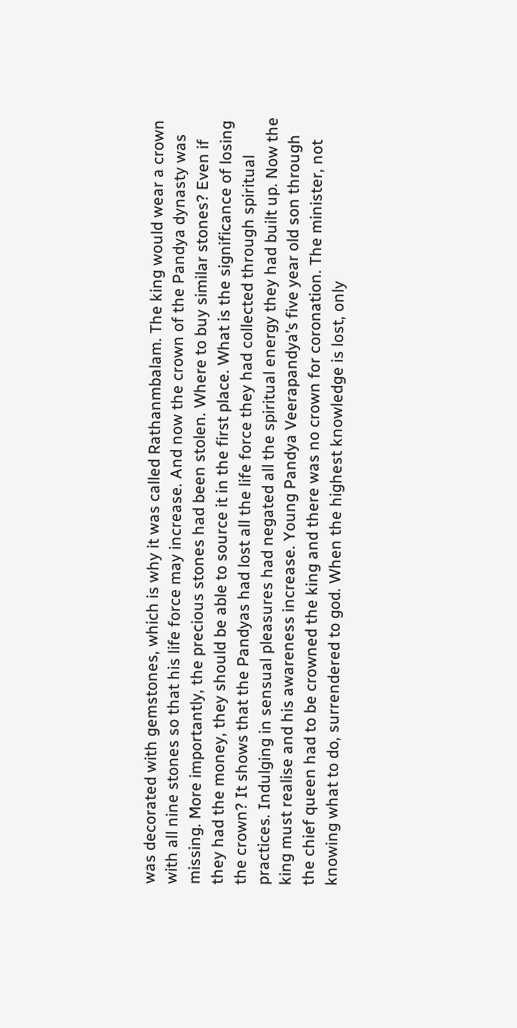was decorated with gemstones, which is why it was called Rathanmbalam. The king would wear a crown with all nine stones so that his life force may increase. And now the crown of the Pandya dynasty was missing. More importantly, the precious stones had been stolen. Where to buy similar stones? Even if they had the money, they should be able to source it in the first place. What is the significance of losing the crown? It shows that the Pandyas had lost all the life force they had collected through spiritual practices. Indulging in sensual pleasures had negated all the spiritual energy they had built up. Now the king must realise and his awareness increase. Young Pandya Veerapandya’s five year old son through the chief queen had to be crowned the king and there was no crown for coronation. The minister, not knowing what to do, surrendered to god. When the highest knowledge is lost, only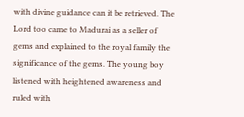with divine guidance can it be retrieved. The Lord too came to Madurai as a seller of gems and explained to the royal family the significance of the gems. The young boy listened with heightened awareness and ruled with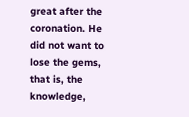great after the coronation. He did not want to lose the gems, that is, the knowledge,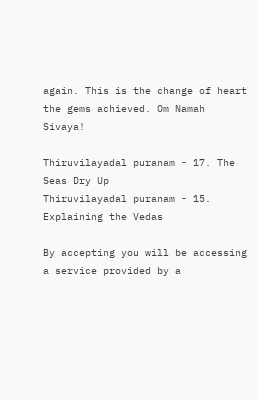again. This is the change of heart the gems achieved. Om Namah Sivaya!

Thiruvilayadal puranam - 17. The Seas Dry Up
Thiruvilayadal puranam - 15. Explaining the Vedas

By accepting you will be accessing a service provided by a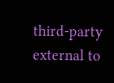third-party external to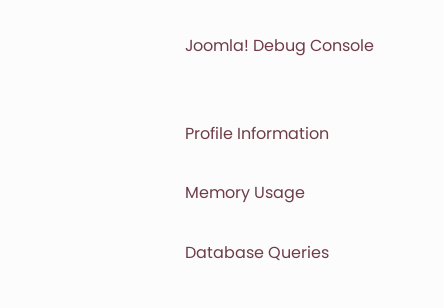Joomla! Debug Console


Profile Information

Memory Usage

Database Queries